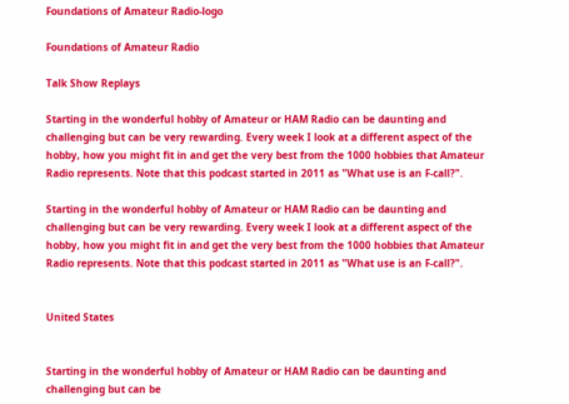Foundations of Amateur Radio-logo

Foundations of Amateur Radio

Talk Show Replays

Starting in the wonderful hobby of Amateur or HAM Radio can be daunting and challenging but can be very rewarding. Every week I look at a different aspect of the hobby, how you might fit in and get the very best from the 1000 hobbies that Amateur Radio represents. Note that this podcast started in 2011 as "What use is an F-call?".

Starting in the wonderful hobby of Amateur or HAM Radio can be daunting and challenging but can be very rewarding. Every week I look at a different aspect of the hobby, how you might fit in and get the very best from the 1000 hobbies that Amateur Radio represents. Note that this podcast started in 2011 as "What use is an F-call?".


United States


Starting in the wonderful hobby of Amateur or HAM Radio can be daunting and challenging but can be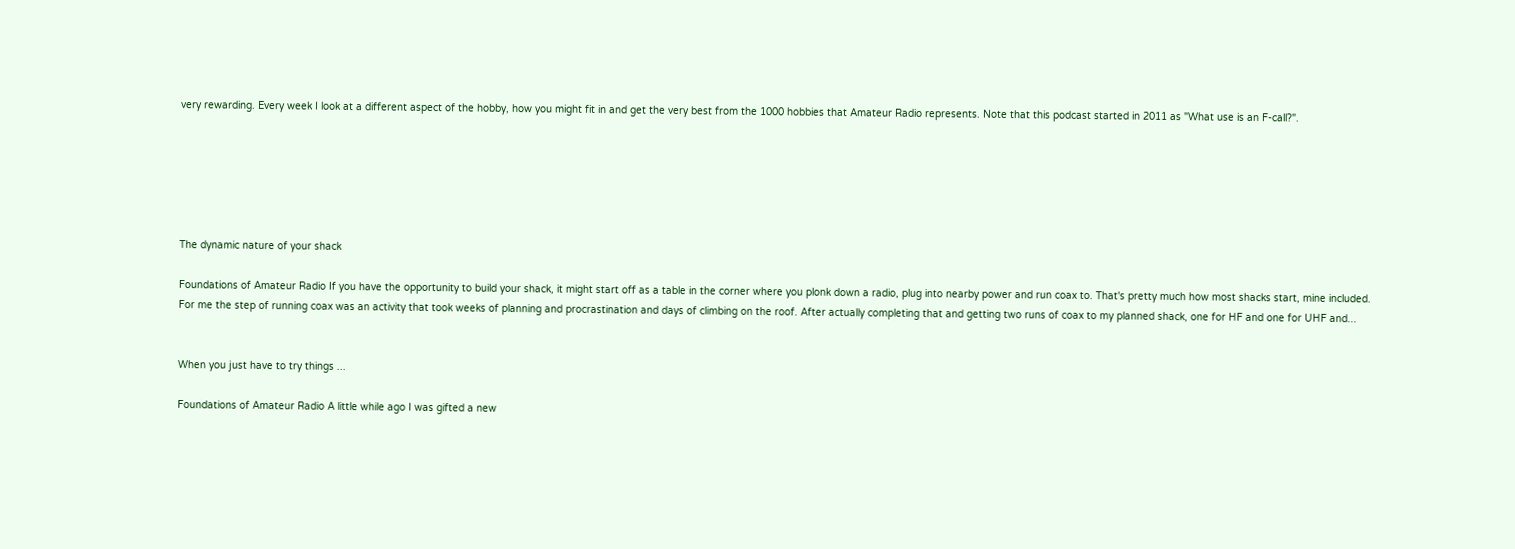very rewarding. Every week I look at a different aspect of the hobby, how you might fit in and get the very best from the 1000 hobbies that Amateur Radio represents. Note that this podcast started in 2011 as "What use is an F-call?".






The dynamic nature of your shack

Foundations of Amateur Radio If you have the opportunity to build your shack, it might start off as a table in the corner where you plonk down a radio, plug into nearby power and run coax to. That's pretty much how most shacks start, mine included. For me the step of running coax was an activity that took weeks of planning and procrastination and days of climbing on the roof. After actually completing that and getting two runs of coax to my planned shack, one for HF and one for UHF and...


When you just have to try things ...

Foundations of Amateur Radio A little while ago I was gifted a new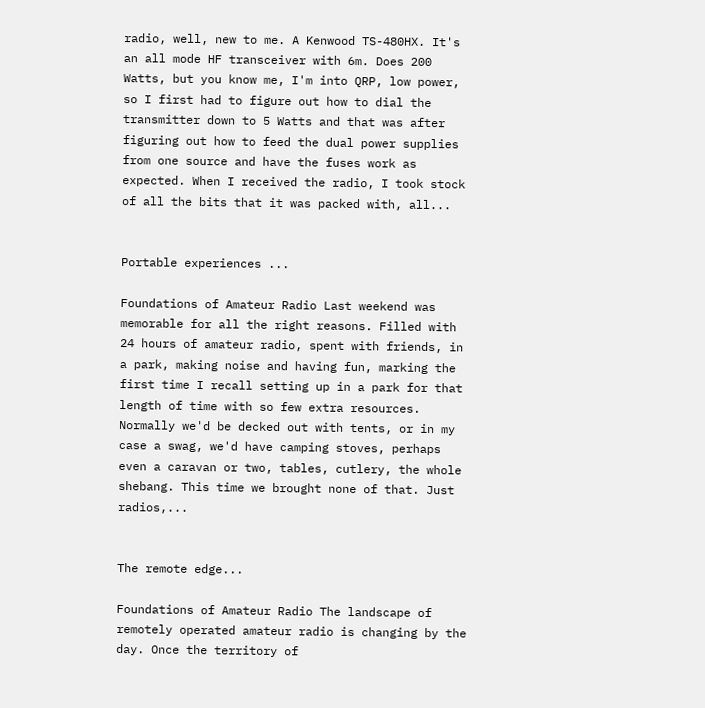radio, well, new to me. A Kenwood TS-480HX. It's an all mode HF transceiver with 6m. Does 200 Watts, but you know me, I'm into QRP, low power, so I first had to figure out how to dial the transmitter down to 5 Watts and that was after figuring out how to feed the dual power supplies from one source and have the fuses work as expected. When I received the radio, I took stock of all the bits that it was packed with, all...


Portable experiences ...

Foundations of Amateur Radio Last weekend was memorable for all the right reasons. Filled with 24 hours of amateur radio, spent with friends, in a park, making noise and having fun, marking the first time I recall setting up in a park for that length of time with so few extra resources. Normally we'd be decked out with tents, or in my case a swag, we'd have camping stoves, perhaps even a caravan or two, tables, cutlery, the whole shebang. This time we brought none of that. Just radios,...


The remote edge...

Foundations of Amateur Radio The landscape of remotely operated amateur radio is changing by the day. Once the territory of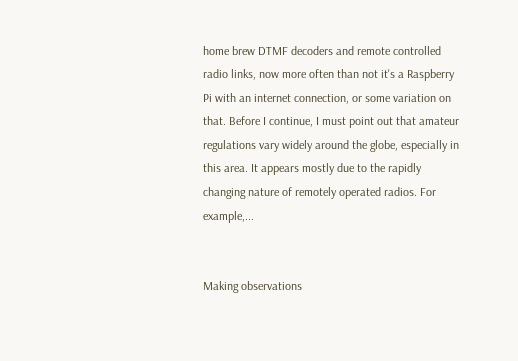home brew DTMF decoders and remote controlled radio links, now more often than not it's a Raspberry Pi with an internet connection, or some variation on that. Before I continue, I must point out that amateur regulations vary widely around the globe, especially in this area. It appears mostly due to the rapidly changing nature of remotely operated radios. For example,...


Making observations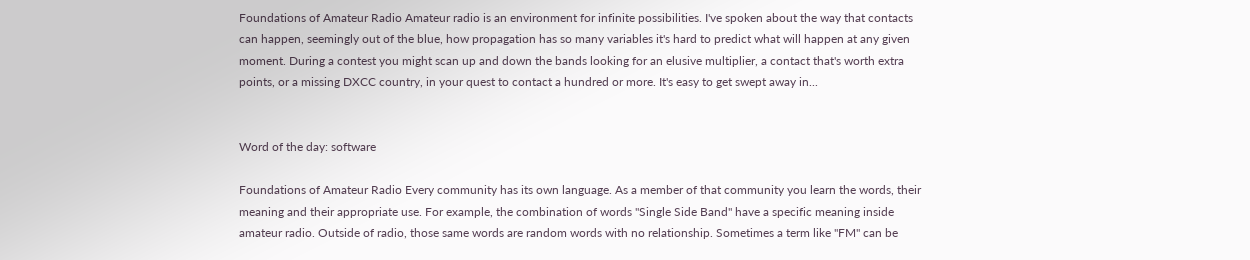Foundations of Amateur Radio Amateur radio is an environment for infinite possibilities. I've spoken about the way that contacts can happen, seemingly out of the blue, how propagation has so many variables it's hard to predict what will happen at any given moment. During a contest you might scan up and down the bands looking for an elusive multiplier, a contact that's worth extra points, or a missing DXCC country, in your quest to contact a hundred or more. It's easy to get swept away in...


Word of the day: software

Foundations of Amateur Radio Every community has its own language. As a member of that community you learn the words, their meaning and their appropriate use. For example, the combination of words "Single Side Band" have a specific meaning inside amateur radio. Outside of radio, those same words are random words with no relationship. Sometimes a term like "FM" can be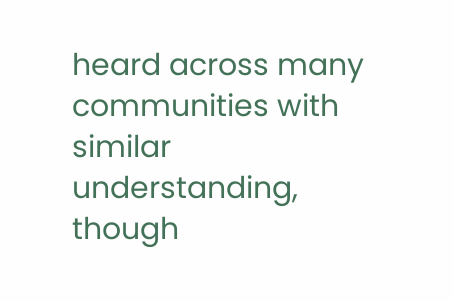heard across many communities with similar understanding, though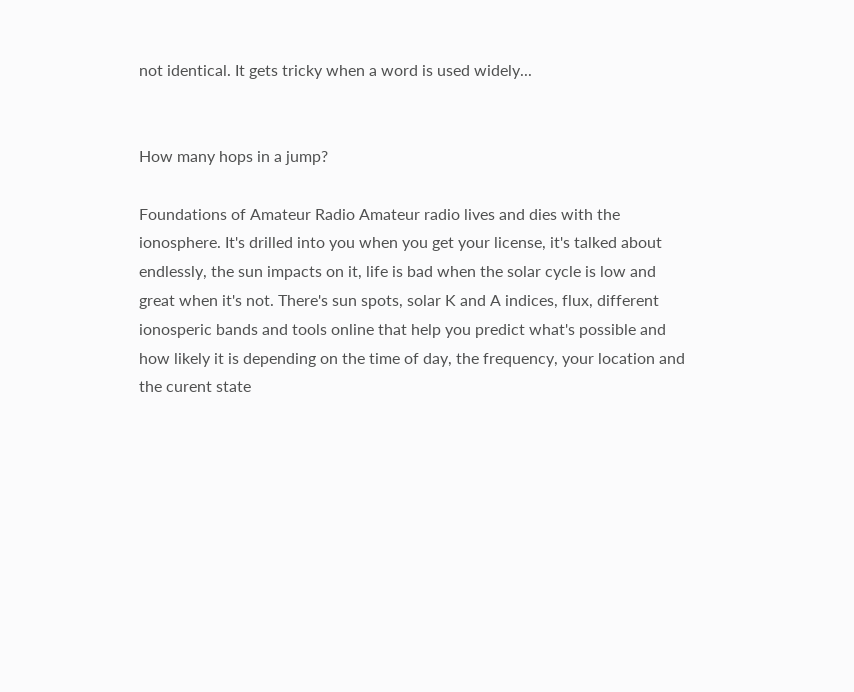not identical. It gets tricky when a word is used widely...


How many hops in a jump?

Foundations of Amateur Radio Amateur radio lives and dies with the ionosphere. It's drilled into you when you get your license, it's talked about endlessly, the sun impacts on it, life is bad when the solar cycle is low and great when it's not. There's sun spots, solar K and A indices, flux, different ionosperic bands and tools online that help you predict what's possible and how likely it is depending on the time of day, the frequency, your location and the curent state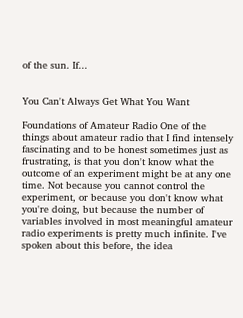of the sun. If...


You Can't Always Get What You Want

Foundations of Amateur Radio One of the things about amateur radio that I find intensely fascinating and to be honest sometimes just as frustrating, is that you don't know what the outcome of an experiment might be at any one time. Not because you cannot control the experiment, or because you don't know what you're doing, but because the number of variables involved in most meaningful amateur radio experiments is pretty much infinite. I've spoken about this before, the idea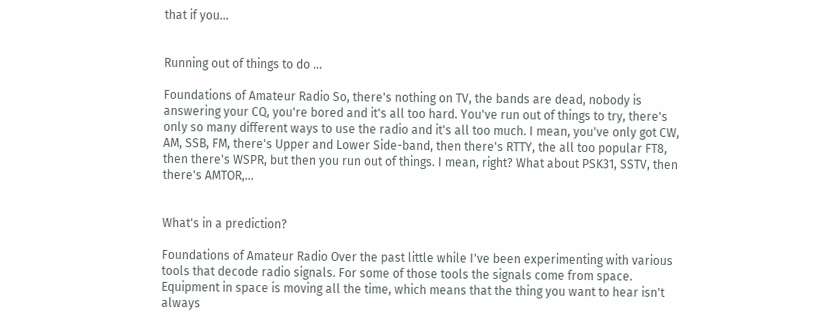that if you...


Running out of things to do ...

Foundations of Amateur Radio So, there's nothing on TV, the bands are dead, nobody is answering your CQ, you're bored and it's all too hard. You've run out of things to try, there's only so many different ways to use the radio and it's all too much. I mean, you've only got CW, AM, SSB, FM, there's Upper and Lower Side-band, then there's RTTY, the all too popular FT8, then there's WSPR, but then you run out of things. I mean, right? What about PSK31, SSTV, then there's AMTOR,...


What's in a prediction?

Foundations of Amateur Radio Over the past little while I've been experimenting with various tools that decode radio signals. For some of those tools the signals come from space. Equipment in space is moving all the time, which means that the thing you want to hear isn't always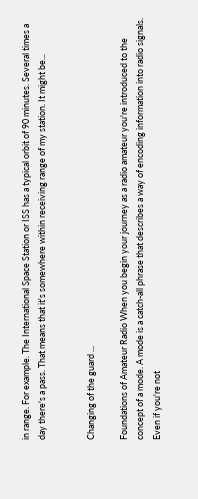in range. For example. The International Space Station or ISS has a typical orbit of 90 minutes. Several times a day there's a pass. That means that it's somewhere within receiving range of my station. It might be...


Changing of the guard ...

Foundations of Amateur Radio When you begin your journey as a radio amateur you're introduced to the concept of a mode. A mode is a catch-all phrase that describes a way of encoding information into radio signals. Even if you're not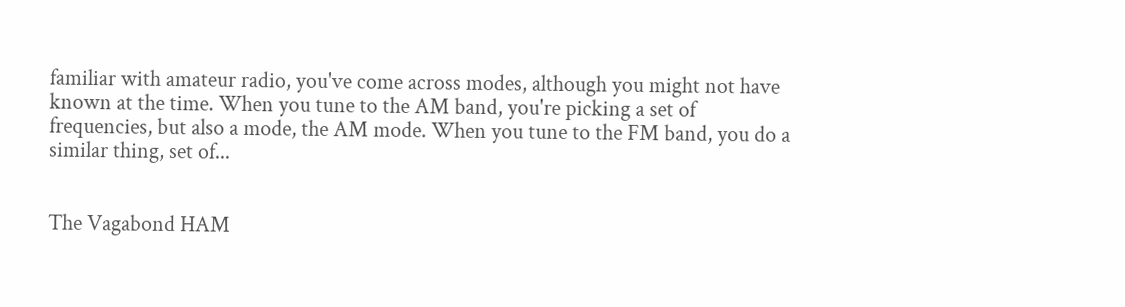familiar with amateur radio, you've come across modes, although you might not have known at the time. When you tune to the AM band, you're picking a set of frequencies, but also a mode, the AM mode. When you tune to the FM band, you do a similar thing, set of...


The Vagabond HAM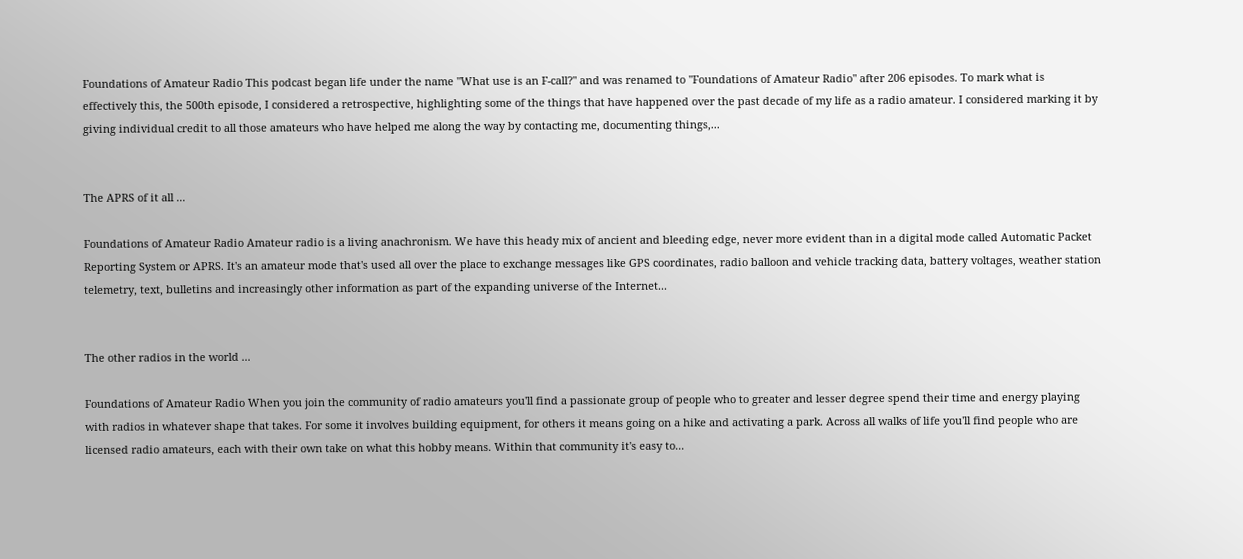Foundations of Amateur Radio This podcast began life under the name "What use is an F-call?" and was renamed to "Foundations of Amateur Radio" after 206 episodes. To mark what is effectively this, the 500th episode, I considered a retrospective, highlighting some of the things that have happened over the past decade of my life as a radio amateur. I considered marking it by giving individual credit to all those amateurs who have helped me along the way by contacting me, documenting things,...


The APRS of it all ...

Foundations of Amateur Radio Amateur radio is a living anachronism. We have this heady mix of ancient and bleeding edge, never more evident than in a digital mode called Automatic Packet Reporting System or APRS. It's an amateur mode that's used all over the place to exchange messages like GPS coordinates, radio balloon and vehicle tracking data, battery voltages, weather station telemetry, text, bulletins and increasingly other information as part of the expanding universe of the Internet...


The other radios in the world ...

Foundations of Amateur Radio When you join the community of radio amateurs you'll find a passionate group of people who to greater and lesser degree spend their time and energy playing with radios in whatever shape that takes. For some it involves building equipment, for others it means going on a hike and activating a park. Across all walks of life you'll find people who are licensed radio amateurs, each with their own take on what this hobby means. Within that community it's easy to...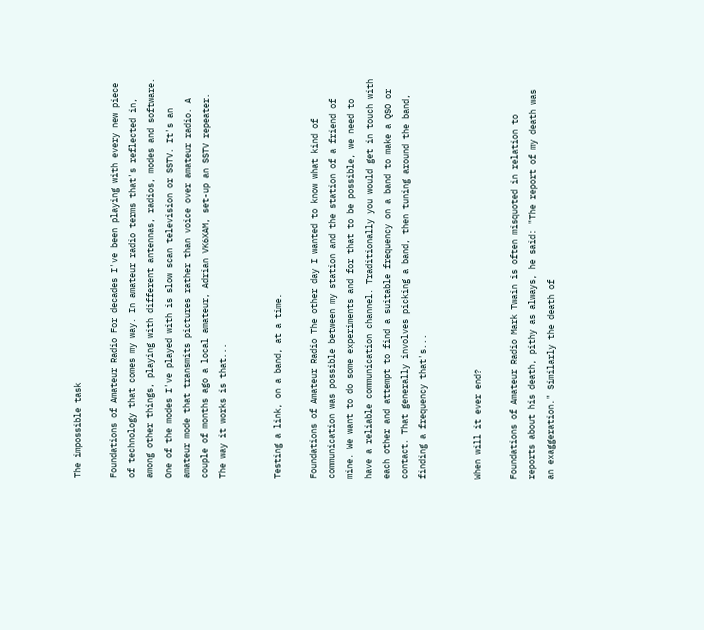The impossible task

Foundations of Amateur Radio For decades I've been playing with every new piece of technology that comes my way. In amateur radio terms that's reflected in, among other things, playing with different antennas, radios, modes and software. One of the modes I've played with is slow scan television or SSTV. It's an amateur mode that transmits pictures rather than voice over amateur radio. A couple of months ago a local amateur, Adrian VK6XAM, set-up an SSTV repeater. The way it works is that...


Testing a link, on a band, at a time.

Foundations of Amateur Radio The other day I wanted to know what kind of communication was possible between my station and the station of a friend of mine. We want to do some experiments and for that to be possible, we need to have a reliable communication channel. Traditionally you would get in touch with each other and attempt to find a suitable frequency on a band to make a QSO or contact. That generally involves picking a band, then tuning around the band, finding a frequency that's...


When will it ever end?

Foundations of Amateur Radio Mark Twain is often misquoted in relation to reports about his death, pithy as always, he said: "The report of my death was an exaggeration." Similarly the death of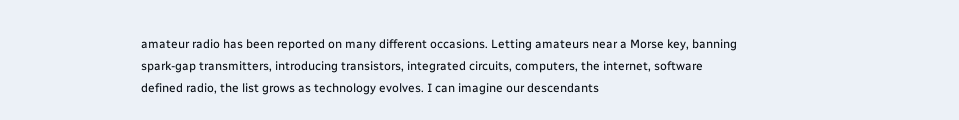amateur radio has been reported on many different occasions. Letting amateurs near a Morse key, banning spark-gap transmitters, introducing transistors, integrated circuits, computers, the internet, software defined radio, the list grows as technology evolves. I can imagine our descendants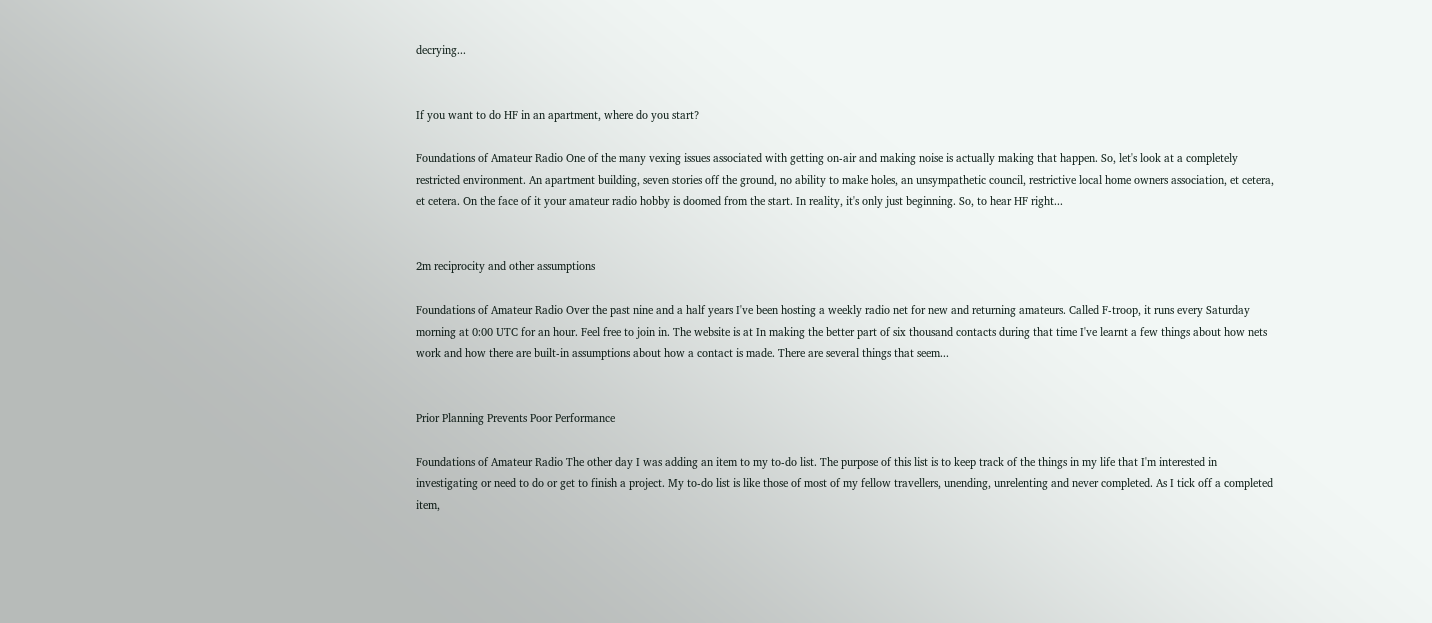decrying...


If you want to do HF in an apartment, where do you start?

Foundations of Amateur Radio One of the many vexing issues associated with getting on-air and making noise is actually making that happen. So, let's look at a completely restricted environment. An apartment building, seven stories off the ground, no ability to make holes, an unsympathetic council, restrictive local home owners association, et cetera, et cetera. On the face of it your amateur radio hobby is doomed from the start. In reality, it's only just beginning. So, to hear HF right...


2m reciprocity and other assumptions

Foundations of Amateur Radio Over the past nine and a half years I've been hosting a weekly radio net for new and returning amateurs. Called F-troop, it runs every Saturday morning at 0:00 UTC for an hour. Feel free to join in. The website is at In making the better part of six thousand contacts during that time I've learnt a few things about how nets work and how there are built-in assumptions about how a contact is made. There are several things that seem...


Prior Planning Prevents Poor Performance

Foundations of Amateur Radio The other day I was adding an item to my to-do list. The purpose of this list is to keep track of the things in my life that I'm interested in investigating or need to do or get to finish a project. My to-do list is like those of most of my fellow travellers, unending, unrelenting and never completed. As I tick off a completed item,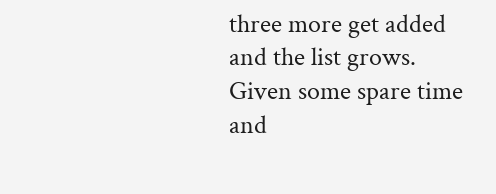three more get added and the list grows. Given some spare time and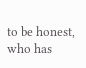to be honest, who has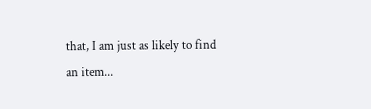that, I am just as likely to find an item...